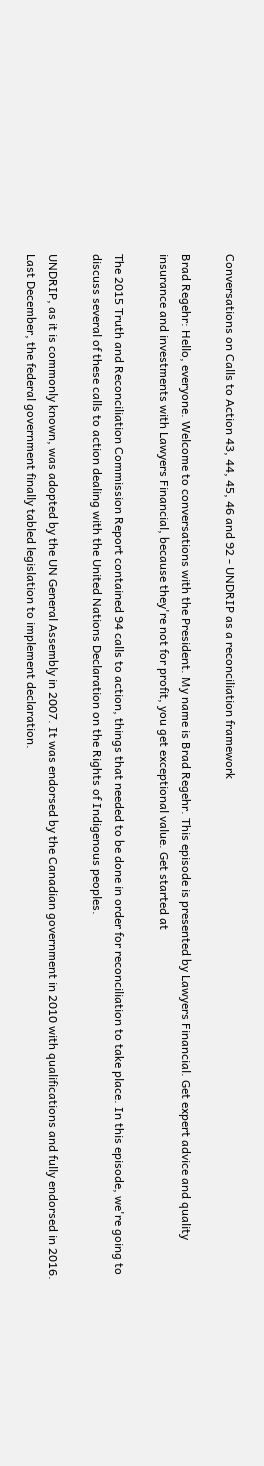Conversations on Calls to Action 43, 44, 45, 46 and 92 - UNDRIP as a reconciliation framework

Brad Regehr: Hello, everyone. Welcome to conversations with the President. My name is Brad Regehr. This episode is presented by Lawyers Financial. Get expert advice and quality insurance and investments with Lawyers Financial, because they're not for profit, you get exceptional value. Get started at

The 2015 Truth and Reconciliation Commission Report contained 94 calls to action, things that needed to be done in order for reconciliation to take place. In this episode, we're going to discuss several of these calls to action dealing with the United Nations Declaration on the Rights of Indigenous peoples.

UNDRIP, as it is commonly known, was adopted by the UN General Assembly in 2007. It was endorsed by the Canadian government in 2010 with qualifications and fully endorsed in 2016. Last December, the federal government finally tabled legislation to implement declaration.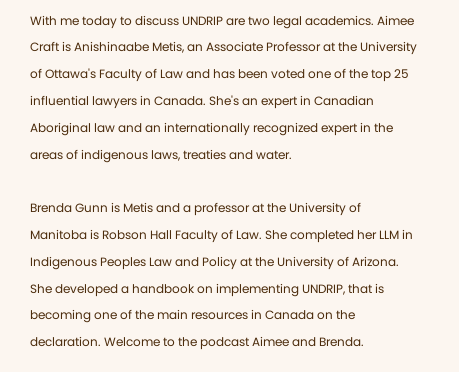With me today to discuss UNDRIP are two legal academics. Aimee Craft is Anishinaabe Metis, an Associate Professor at the University of Ottawa's Faculty of Law and has been voted one of the top 25 influential lawyers in Canada. She's an expert in Canadian Aboriginal law and an internationally recognized expert in the areas of indigenous laws, treaties and water.

Brenda Gunn is Metis and a professor at the University of Manitoba is Robson Hall Faculty of Law. She completed her LLM in Indigenous Peoples Law and Policy at the University of Arizona. She developed a handbook on implementing UNDRIP, that is becoming one of the main resources in Canada on the declaration. Welcome to the podcast Aimee and Brenda.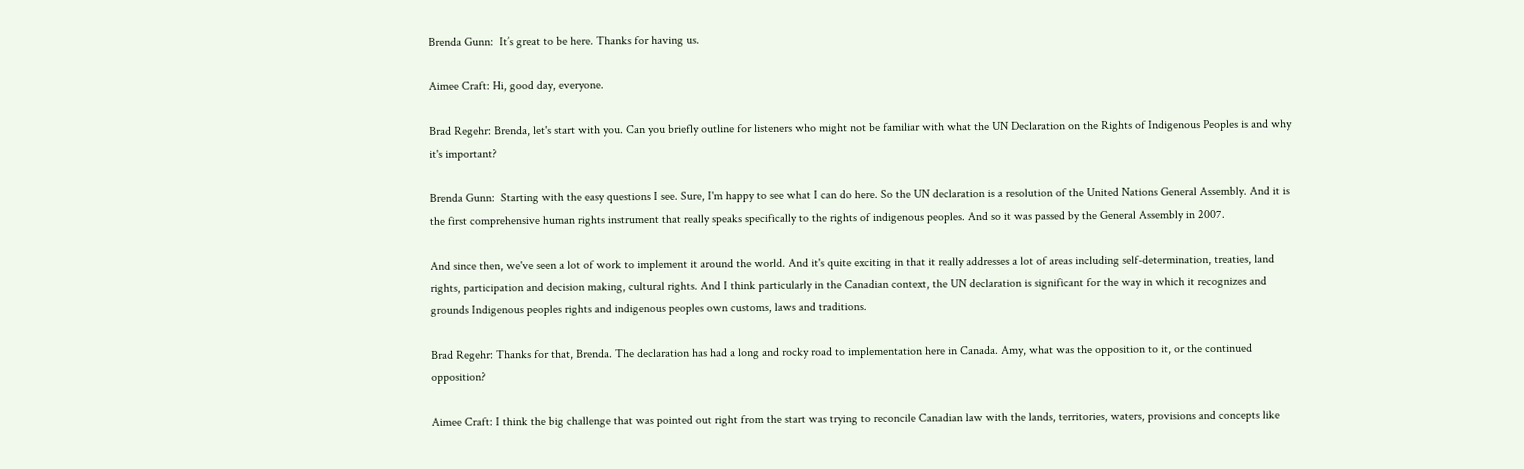Brenda Gunn:  It’s great to be here. Thanks for having us.

Aimee Craft: Hi, good day, everyone.

Brad Regehr: Brenda, let's start with you. Can you briefly outline for listeners who might not be familiar with what the UN Declaration on the Rights of Indigenous Peoples is and why it's important?

Brenda Gunn:  Starting with the easy questions I see. Sure, I'm happy to see what I can do here. So the UN declaration is a resolution of the United Nations General Assembly. And it is the first comprehensive human rights instrument that really speaks specifically to the rights of indigenous peoples. And so it was passed by the General Assembly in 2007.

And since then, we've seen a lot of work to implement it around the world. And it's quite exciting in that it really addresses a lot of areas including self-determination, treaties, land rights, participation and decision making, cultural rights. And I think particularly in the Canadian context, the UN declaration is significant for the way in which it recognizes and grounds Indigenous peoples rights and indigenous peoples own customs, laws and traditions.

Brad Regehr: Thanks for that, Brenda. The declaration has had a long and rocky road to implementation here in Canada. Amy, what was the opposition to it, or the continued opposition?

Aimee Craft: I think the big challenge that was pointed out right from the start was trying to reconcile Canadian law with the lands, territories, waters, provisions and concepts like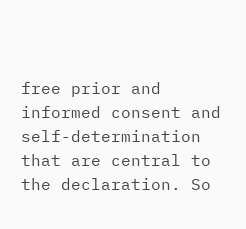free prior and informed consent and self-determination that are central to the declaration. So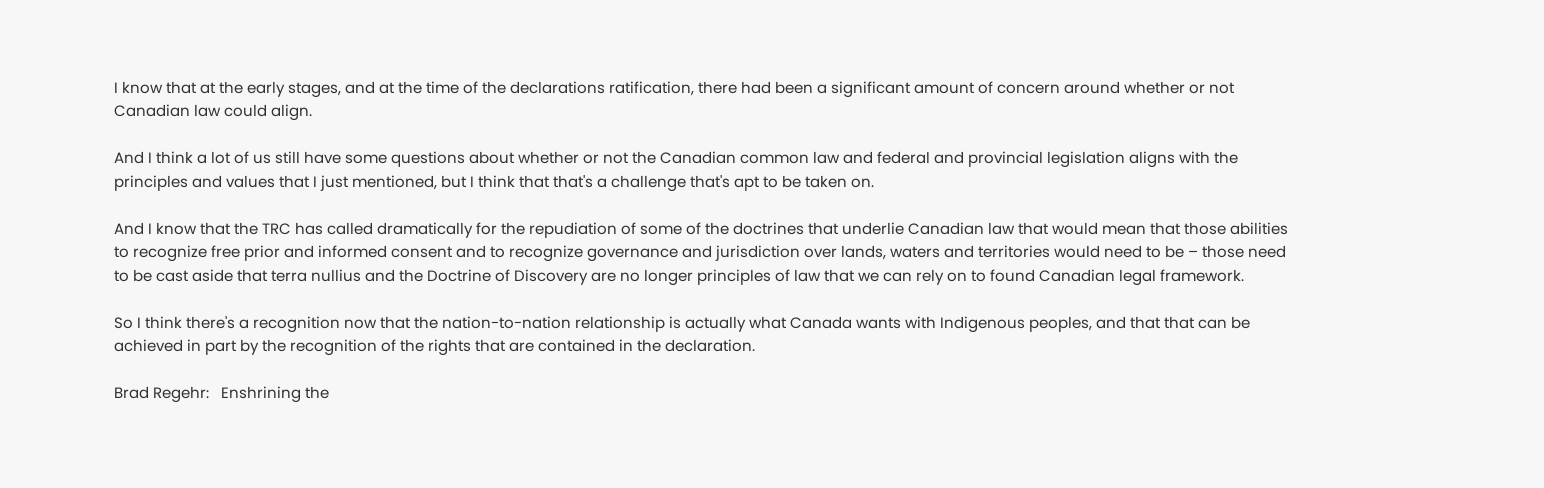I know that at the early stages, and at the time of the declarations ratification, there had been a significant amount of concern around whether or not Canadian law could align.

And I think a lot of us still have some questions about whether or not the Canadian common law and federal and provincial legislation aligns with the principles and values that I just mentioned, but I think that that's a challenge that's apt to be taken on.

And I know that the TRC has called dramatically for the repudiation of some of the doctrines that underlie Canadian law that would mean that those abilities to recognize free prior and informed consent and to recognize governance and jurisdiction over lands, waters and territories would need to be – those need to be cast aside that terra nullius and the Doctrine of Discovery are no longer principles of law that we can rely on to found Canadian legal framework.

So I think there's a recognition now that the nation-to-nation relationship is actually what Canada wants with Indigenous peoples, and that that can be achieved in part by the recognition of the rights that are contained in the declaration.

Brad Regehr:   Enshrining the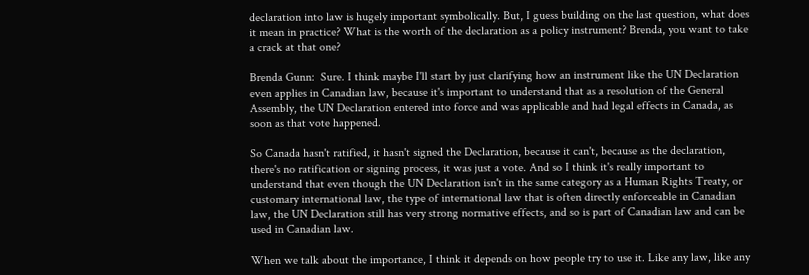declaration into law is hugely important symbolically. But, I guess building on the last question, what does it mean in practice? What is the worth of the declaration as a policy instrument? Brenda, you want to take a crack at that one?

Brenda Gunn:  Sure. I think maybe I'll start by just clarifying how an instrument like the UN Declaration even applies in Canadian law, because it's important to understand that as a resolution of the General Assembly, the UN Declaration entered into force and was applicable and had legal effects in Canada, as soon as that vote happened.

So Canada hasn't ratified, it hasn't signed the Declaration, because it can't, because as the declaration, there's no ratification or signing process, it was just a vote. And so I think it's really important to understand that even though the UN Declaration isn't in the same category as a Human Rights Treaty, or customary international law, the type of international law that is often directly enforceable in Canadian law, the UN Declaration still has very strong normative effects, and so is part of Canadian law and can be used in Canadian law.

When we talk about the importance, I think it depends on how people try to use it. Like any law, like any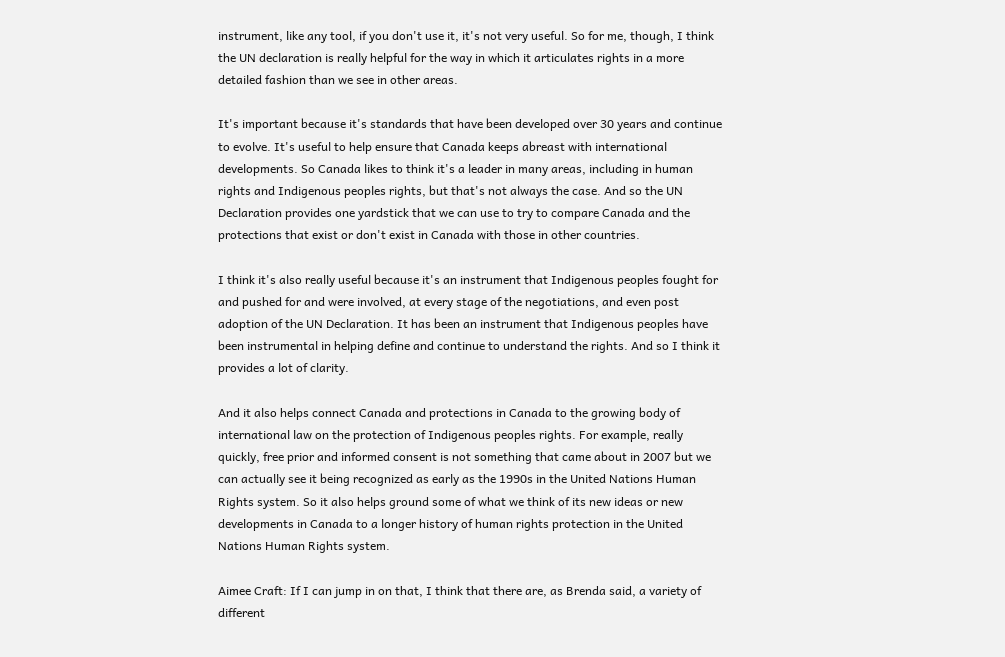instrument, like any tool, if you don't use it, it's not very useful. So for me, though, I think the UN declaration is really helpful for the way in which it articulates rights in a more detailed fashion than we see in other areas.

It's important because it's standards that have been developed over 30 years and continue to evolve. It's useful to help ensure that Canada keeps abreast with international developments. So Canada likes to think it's a leader in many areas, including in human rights and Indigenous peoples rights, but that's not always the case. And so the UN Declaration provides one yardstick that we can use to try to compare Canada and the protections that exist or don't exist in Canada with those in other countries.

I think it's also really useful because it's an instrument that Indigenous peoples fought for and pushed for and were involved, at every stage of the negotiations, and even post adoption of the UN Declaration. It has been an instrument that Indigenous peoples have been instrumental in helping define and continue to understand the rights. And so I think it provides a lot of clarity.

And it also helps connect Canada and protections in Canada to the growing body of international law on the protection of Indigenous peoples rights. For example, really quickly, free prior and informed consent is not something that came about in 2007 but we can actually see it being recognized as early as the 1990s in the United Nations Human Rights system. So it also helps ground some of what we think of its new ideas or new developments in Canada to a longer history of human rights protection in the United Nations Human Rights system.

Aimee Craft: If I can jump in on that, I think that there are, as Brenda said, a variety of different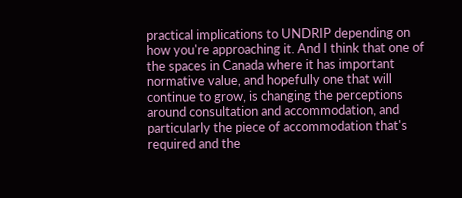practical implications to UNDRIP depending on how you're approaching it. And I think that one of the spaces in Canada where it has important normative value, and hopefully one that will continue to grow, is changing the perceptions around consultation and accommodation, and particularly the piece of accommodation that's required and the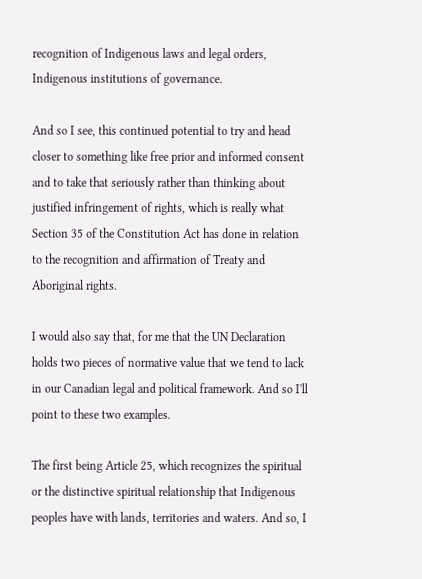recognition of Indigenous laws and legal orders, Indigenous institutions of governance.

And so I see, this continued potential to try and head closer to something like free prior and informed consent and to take that seriously rather than thinking about justified infringement of rights, which is really what Section 35 of the Constitution Act has done in relation to the recognition and affirmation of Treaty and Aboriginal rights.

I would also say that, for me that the UN Declaration holds two pieces of normative value that we tend to lack in our Canadian legal and political framework. And so I'll point to these two examples.

The first being Article 25, which recognizes the spiritual or the distinctive spiritual relationship that Indigenous peoples have with lands, territories and waters. And so, I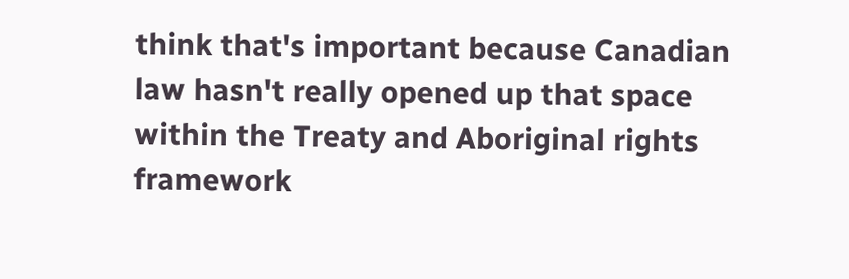think that's important because Canadian law hasn't really opened up that space within the Treaty and Aboriginal rights framework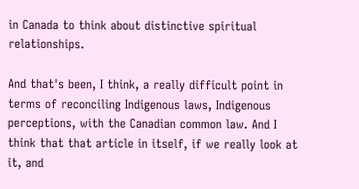in Canada to think about distinctive spiritual relationships.

And that's been, I think, a really difficult point in terms of reconciling Indigenous laws, Indigenous perceptions, with the Canadian common law. And I think that that article in itself, if we really look at it, and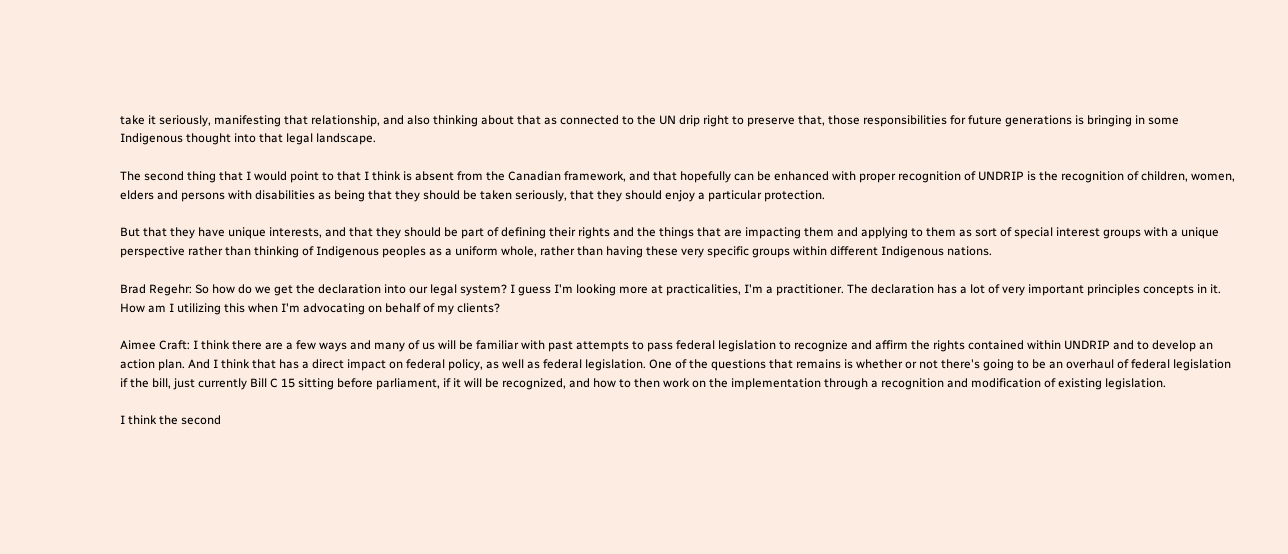take it seriously, manifesting that relationship, and also thinking about that as connected to the UN drip right to preserve that, those responsibilities for future generations is bringing in some Indigenous thought into that legal landscape.

The second thing that I would point to that I think is absent from the Canadian framework, and that hopefully can be enhanced with proper recognition of UNDRIP is the recognition of children, women, elders and persons with disabilities as being that they should be taken seriously, that they should enjoy a particular protection.

But that they have unique interests, and that they should be part of defining their rights and the things that are impacting them and applying to them as sort of special interest groups with a unique perspective rather than thinking of Indigenous peoples as a uniform whole, rather than having these very specific groups within different Indigenous nations.

Brad Regehr: So how do we get the declaration into our legal system? I guess I'm looking more at practicalities, I'm a practitioner. The declaration has a lot of very important principles concepts in it. How am I utilizing this when I'm advocating on behalf of my clients?

Aimee Craft: I think there are a few ways and many of us will be familiar with past attempts to pass federal legislation to recognize and affirm the rights contained within UNDRIP and to develop an action plan. And I think that has a direct impact on federal policy, as well as federal legislation. One of the questions that remains is whether or not there's going to be an overhaul of federal legislation if the bill, just currently Bill C 15 sitting before parliament, if it will be recognized, and how to then work on the implementation through a recognition and modification of existing legislation.

I think the second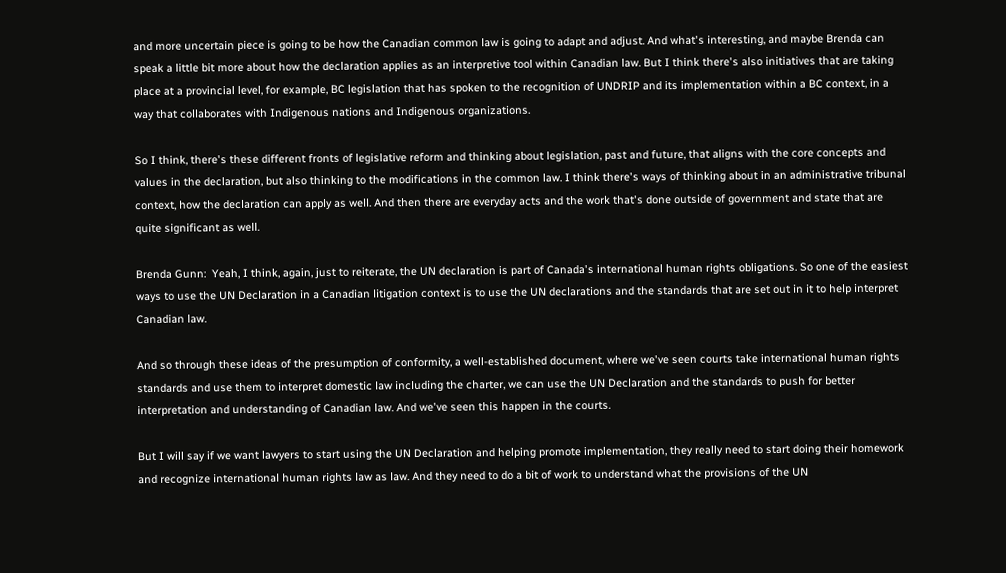and more uncertain piece is going to be how the Canadian common law is going to adapt and adjust. And what's interesting, and maybe Brenda can speak a little bit more about how the declaration applies as an interpretive tool within Canadian law. But I think there's also initiatives that are taking place at a provincial level, for example, BC legislation that has spoken to the recognition of UNDRIP and its implementation within a BC context, in a way that collaborates with Indigenous nations and Indigenous organizations.

So I think, there's these different fronts of legislative reform and thinking about legislation, past and future, that aligns with the core concepts and values in the declaration, but also thinking to the modifications in the common law. I think there's ways of thinking about in an administrative tribunal context, how the declaration can apply as well. And then there are everyday acts and the work that's done outside of government and state that are quite significant as well.

Brenda Gunn:  Yeah, I think, again, just to reiterate, the UN declaration is part of Canada's international human rights obligations. So one of the easiest ways to use the UN Declaration in a Canadian litigation context is to use the UN declarations and the standards that are set out in it to help interpret Canadian law.

And so through these ideas of the presumption of conformity, a well-established document, where we've seen courts take international human rights standards and use them to interpret domestic law including the charter, we can use the UN Declaration and the standards to push for better interpretation and understanding of Canadian law. And we've seen this happen in the courts.

But I will say if we want lawyers to start using the UN Declaration and helping promote implementation, they really need to start doing their homework and recognize international human rights law as law. And they need to do a bit of work to understand what the provisions of the UN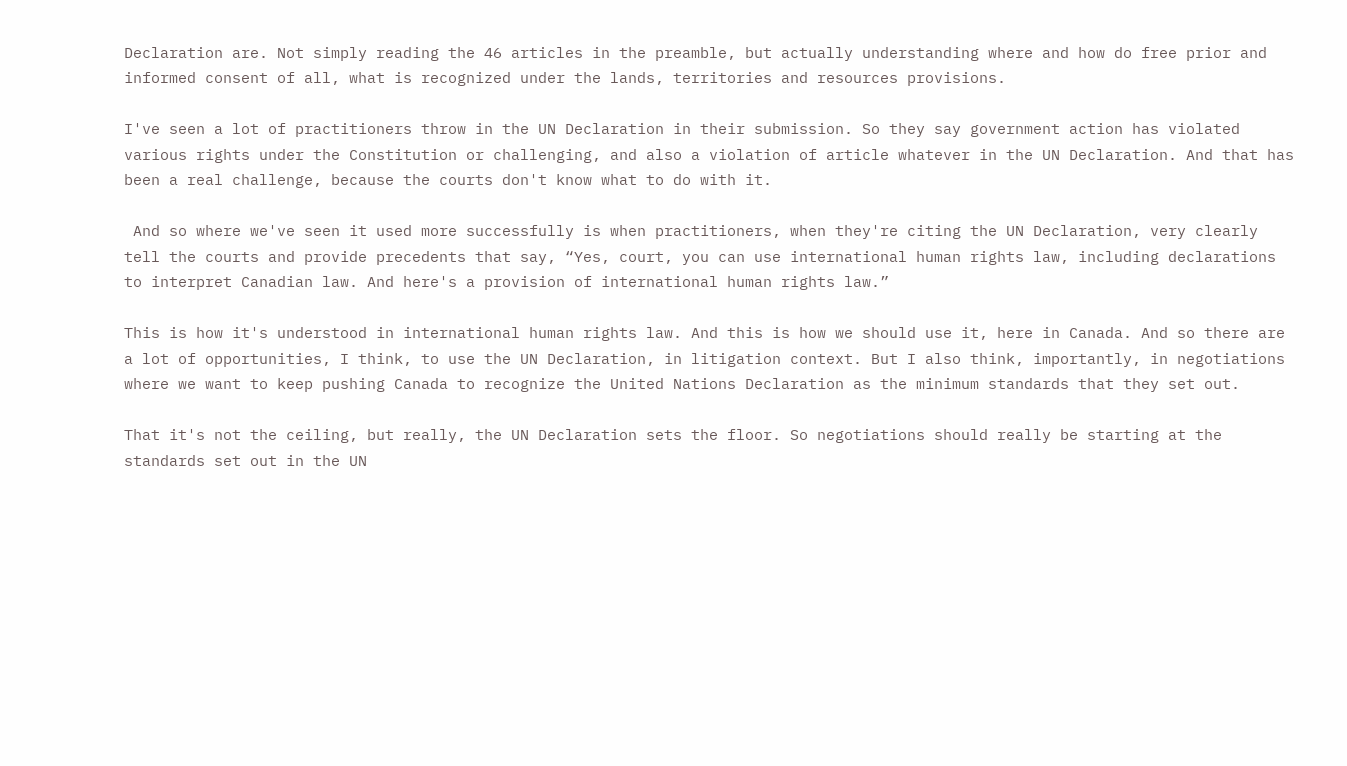Declaration are. Not simply reading the 46 articles in the preamble, but actually understanding where and how do free prior and informed consent of all, what is recognized under the lands, territories and resources provisions.

I've seen a lot of practitioners throw in the UN Declaration in their submission. So they say government action has violated various rights under the Constitution or challenging, and also a violation of article whatever in the UN Declaration. And that has been a real challenge, because the courts don't know what to do with it.

 And so where we've seen it used more successfully is when practitioners, when they're citing the UN Declaration, very clearly tell the courts and provide precedents that say, “Yes, court, you can use international human rights law, including declarations to interpret Canadian law. And here's a provision of international human rights law.”

This is how it's understood in international human rights law. And this is how we should use it, here in Canada. And so there are a lot of opportunities, I think, to use the UN Declaration, in litigation context. But I also think, importantly, in negotiations where we want to keep pushing Canada to recognize the United Nations Declaration as the minimum standards that they set out.

That it's not the ceiling, but really, the UN Declaration sets the floor. So negotiations should really be starting at the standards set out in the UN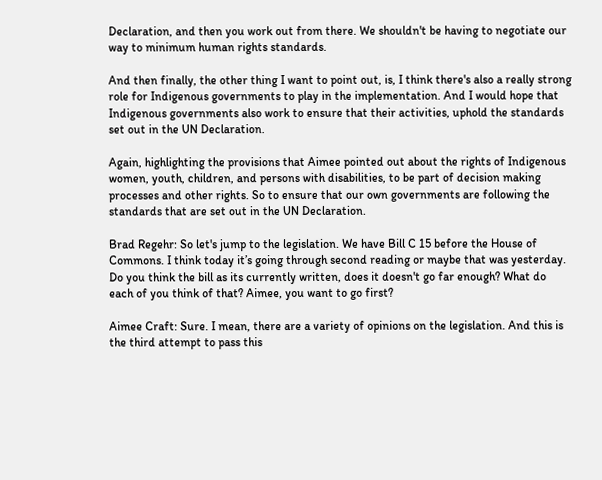Declaration, and then you work out from there. We shouldn't be having to negotiate our way to minimum human rights standards.

And then finally, the other thing I want to point out, is, I think there's also a really strong role for Indigenous governments to play in the implementation. And I would hope that Indigenous governments also work to ensure that their activities, uphold the standards set out in the UN Declaration.

Again, highlighting the provisions that Aimee pointed out about the rights of Indigenous women, youth, children, and persons with disabilities, to be part of decision making processes and other rights. So to ensure that our own governments are following the standards that are set out in the UN Declaration.

Brad Regehr: So let's jump to the legislation. We have Bill C 15 before the House of Commons. I think today it’s going through second reading or maybe that was yesterday. Do you think the bill as its currently written, does it doesn't go far enough? What do each of you think of that? Aimee, you want to go first?

Aimee Craft: Sure. I mean, there are a variety of opinions on the legislation. And this is the third attempt to pass this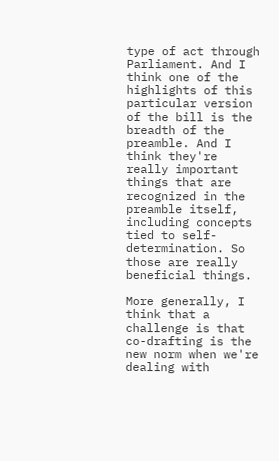type of act through Parliament. And I think one of the highlights of this particular version of the bill is the breadth of the preamble. And I think they're really important things that are recognized in the preamble itself, including concepts tied to self-determination. So those are really beneficial things.

More generally, I think that a challenge is that co-drafting is the new norm when we're dealing with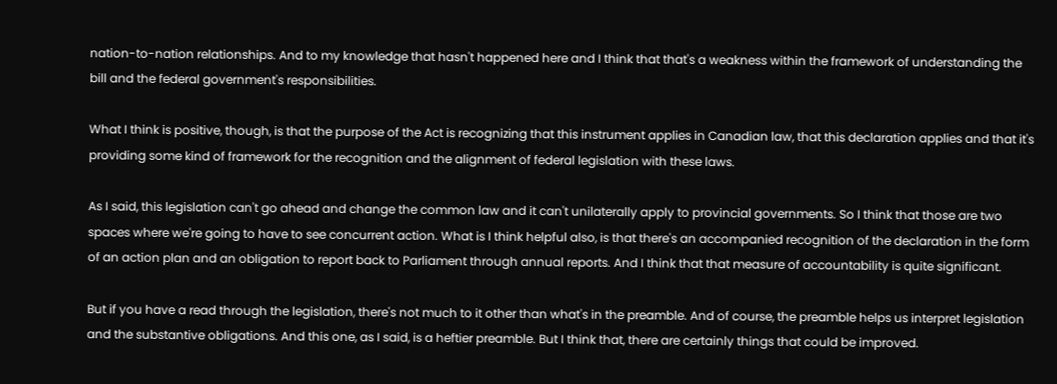nation-to-nation relationships. And to my knowledge that hasn't happened here and I think that that's a weakness within the framework of understanding the bill and the federal government's responsibilities.

What I think is positive, though, is that the purpose of the Act is recognizing that this instrument applies in Canadian law, that this declaration applies and that it's providing some kind of framework for the recognition and the alignment of federal legislation with these laws.

As I said, this legislation can't go ahead and change the common law and it can't unilaterally apply to provincial governments. So I think that those are two spaces where we're going to have to see concurrent action. What is I think helpful also, is that there's an accompanied recognition of the declaration in the form of an action plan and an obligation to report back to Parliament through annual reports. And I think that that measure of accountability is quite significant.

But if you have a read through the legislation, there's not much to it other than what's in the preamble. And of course, the preamble helps us interpret legislation and the substantive obligations. And this one, as I said, is a heftier preamble. But I think that, there are certainly things that could be improved.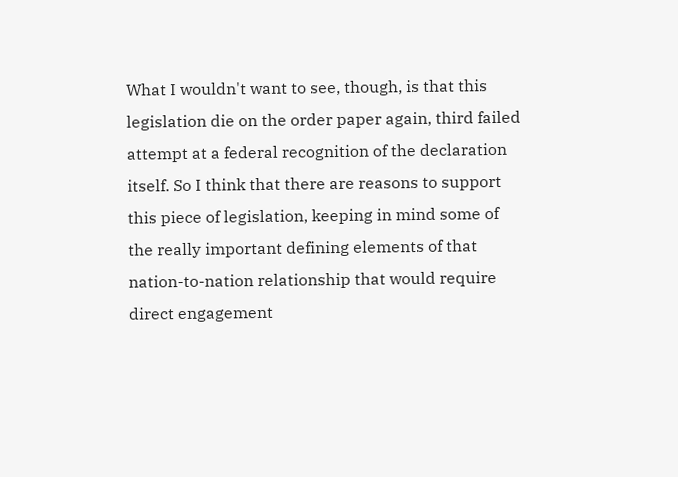What I wouldn't want to see, though, is that this legislation die on the order paper again, third failed attempt at a federal recognition of the declaration itself. So I think that there are reasons to support this piece of legislation, keeping in mind some of the really important defining elements of that nation-to-nation relationship that would require direct engagement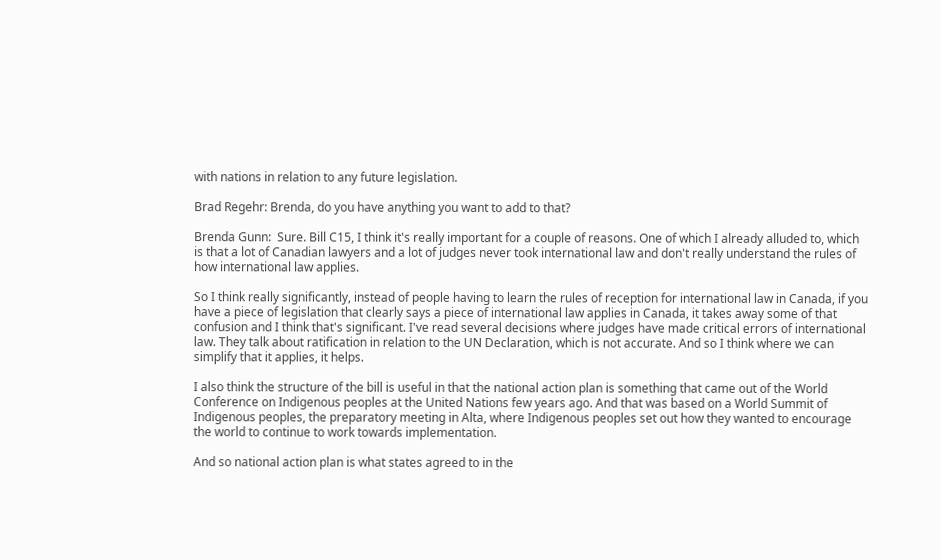with nations in relation to any future legislation.

Brad Regehr: Brenda, do you have anything you want to add to that?

Brenda Gunn:  Sure. Bill C15, I think it's really important for a couple of reasons. One of which I already alluded to, which is that a lot of Canadian lawyers and a lot of judges never took international law and don't really understand the rules of how international law applies.

So I think really significantly, instead of people having to learn the rules of reception for international law in Canada, if you have a piece of legislation that clearly says a piece of international law applies in Canada, it takes away some of that confusion and I think that's significant. I've read several decisions where judges have made critical errors of international law. They talk about ratification in relation to the UN Declaration, which is not accurate. And so I think where we can simplify that it applies, it helps.

I also think the structure of the bill is useful in that the national action plan is something that came out of the World Conference on Indigenous peoples at the United Nations few years ago. And that was based on a World Summit of Indigenous peoples, the preparatory meeting in Alta, where Indigenous peoples set out how they wanted to encourage the world to continue to work towards implementation.

And so national action plan is what states agreed to in the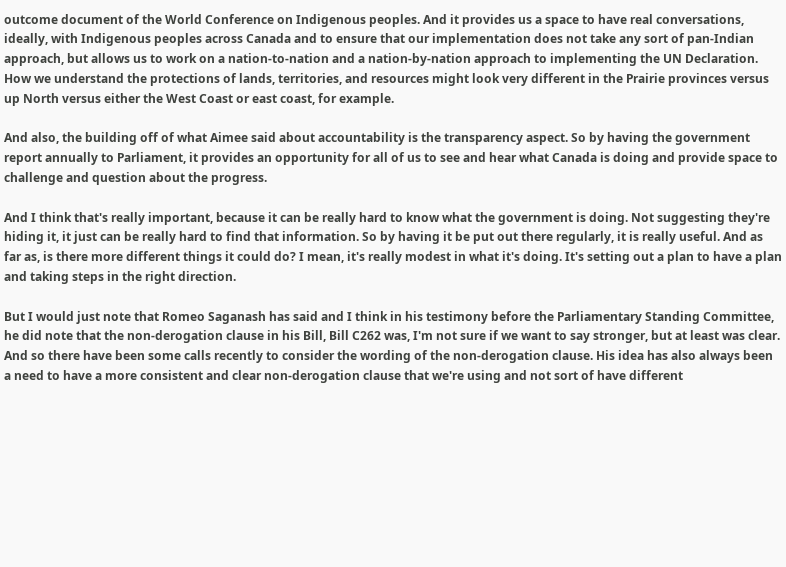outcome document of the World Conference on Indigenous peoples. And it provides us a space to have real conversations, ideally, with Indigenous peoples across Canada and to ensure that our implementation does not take any sort of pan-Indian approach, but allows us to work on a nation-to-nation and a nation-by-nation approach to implementing the UN Declaration. How we understand the protections of lands, territories, and resources might look very different in the Prairie provinces versus up North versus either the West Coast or east coast, for example.

And also, the building off of what Aimee said about accountability is the transparency aspect. So by having the government report annually to Parliament, it provides an opportunity for all of us to see and hear what Canada is doing and provide space to challenge and question about the progress.

And I think that's really important, because it can be really hard to know what the government is doing. Not suggesting they're hiding it, it just can be really hard to find that information. So by having it be put out there regularly, it is really useful. And as far as, is there more different things it could do? I mean, it's really modest in what it's doing. It's setting out a plan to have a plan and taking steps in the right direction.

But I would just note that Romeo Saganash has said and I think in his testimony before the Parliamentary Standing Committee, he did note that the non-derogation clause in his Bill, Bill C262 was, I'm not sure if we want to say stronger, but at least was clear. And so there have been some calls recently to consider the wording of the non-derogation clause. His idea has also always been a need to have a more consistent and clear non-derogation clause that we're using and not sort of have different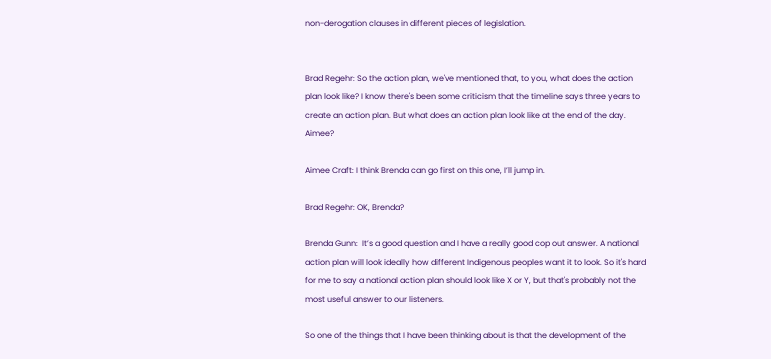non-derogation clauses in different pieces of legislation.


Brad Regehr: So the action plan, we've mentioned that, to you, what does the action plan look like? I know there's been some criticism that the timeline says three years to create an action plan. But what does an action plan look like at the end of the day. Aimee?

Aimee Craft: I think Brenda can go first on this one, I’ll jump in.

Brad Regehr: OK, Brenda?

Brenda Gunn:  It’s a good question and I have a really good cop out answer. A national action plan will look ideally how different Indigenous peoples want it to look. So it's hard for me to say a national action plan should look like X or Y, but that's probably not the most useful answer to our listeners.

So one of the things that I have been thinking about is that the development of the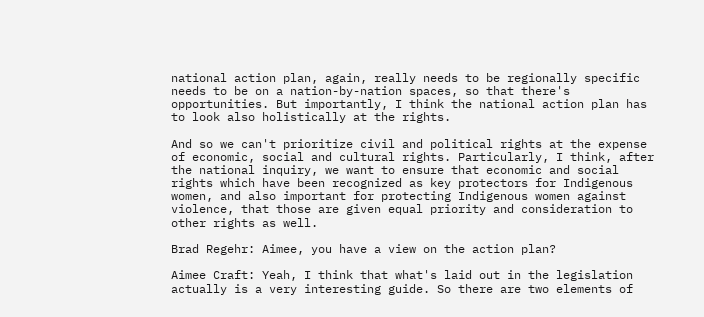national action plan, again, really needs to be regionally specific needs to be on a nation-by-nation spaces, so that there's opportunities. But importantly, I think the national action plan has to look also holistically at the rights.

And so we can't prioritize civil and political rights at the expense of economic, social and cultural rights. Particularly, I think, after the national inquiry, we want to ensure that economic and social rights which have been recognized as key protectors for Indigenous women, and also important for protecting Indigenous women against violence, that those are given equal priority and consideration to other rights as well.

Brad Regehr: Aimee, you have a view on the action plan?

Aimee Craft: Yeah, I think that what's laid out in the legislation actually is a very interesting guide. So there are two elements of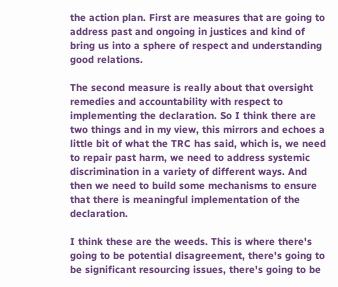the action plan. First are measures that are going to address past and ongoing in justices and kind of bring us into a sphere of respect and understanding good relations.

The second measure is really about that oversight remedies and accountability with respect to implementing the declaration. So I think there are two things and in my view, this mirrors and echoes a little bit of what the TRC has said, which is, we need to repair past harm, we need to address systemic discrimination in a variety of different ways. And then we need to build some mechanisms to ensure that there is meaningful implementation of the declaration.

I think these are the weeds. This is where there's going to be potential disagreement, there's going to be significant resourcing issues, there's going to be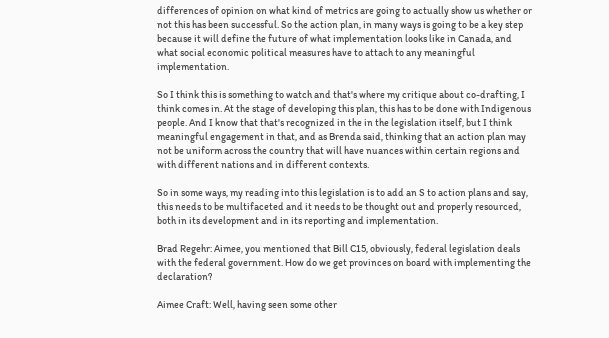differences of opinion on what kind of metrics are going to actually show us whether or not this has been successful. So the action plan, in many ways is going to be a key step because it will define the future of what implementation looks like in Canada, and what social economic political measures have to attach to any meaningful implementation.

So I think this is something to watch and that's where my critique about co-drafting, I think comes in. At the stage of developing this plan, this has to be done with Indigenous people. And I know that that's recognized in the in the legislation itself, but I think meaningful engagement in that, and as Brenda said, thinking that an action plan may not be uniform across the country that will have nuances within certain regions and with different nations and in different contexts.

So in some ways, my reading into this legislation is to add an S to action plans and say, this needs to be multifaceted and it needs to be thought out and properly resourced, both in its development and in its reporting and implementation.

Brad Regehr: Aimee, you mentioned that Bill C15, obviously, federal legislation deals with the federal government. How do we get provinces on board with implementing the declaration?

Aimee Craft: Well, having seen some other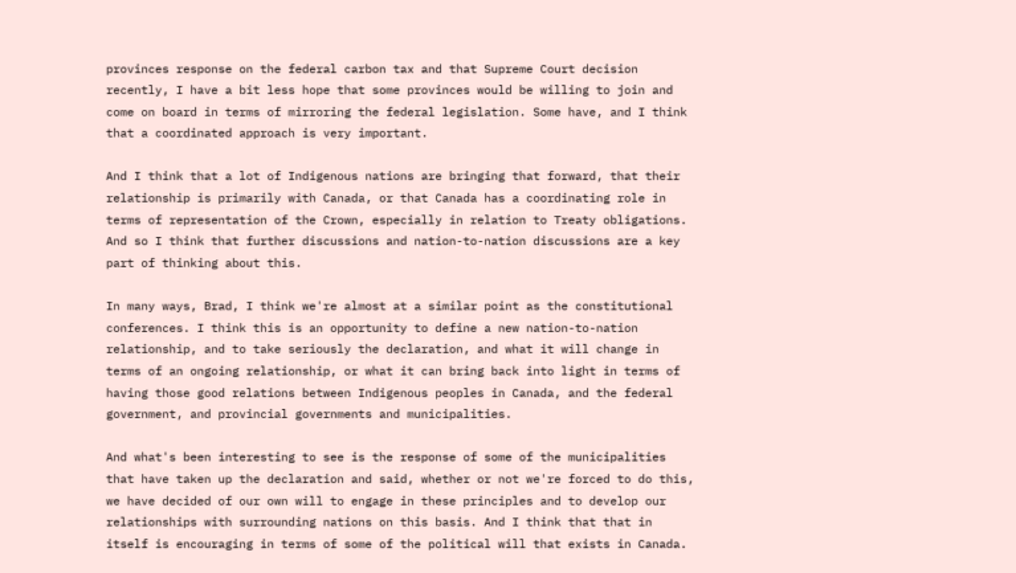provinces response on the federal carbon tax and that Supreme Court decision recently, I have a bit less hope that some provinces would be willing to join and come on board in terms of mirroring the federal legislation. Some have, and I think that a coordinated approach is very important.

And I think that a lot of Indigenous nations are bringing that forward, that their relationship is primarily with Canada, or that Canada has a coordinating role in terms of representation of the Crown, especially in relation to Treaty obligations. And so I think that further discussions and nation-to-nation discussions are a key part of thinking about this.

In many ways, Brad, I think we're almost at a similar point as the constitutional conferences. I think this is an opportunity to define a new nation-to-nation relationship, and to take seriously the declaration, and what it will change in terms of an ongoing relationship, or what it can bring back into light in terms of having those good relations between Indigenous peoples in Canada, and the federal government, and provincial governments and municipalities.

And what's been interesting to see is the response of some of the municipalities that have taken up the declaration and said, whether or not we're forced to do this, we have decided of our own will to engage in these principles and to develop our relationships with surrounding nations on this basis. And I think that that in itself is encouraging in terms of some of the political will that exists in Canada.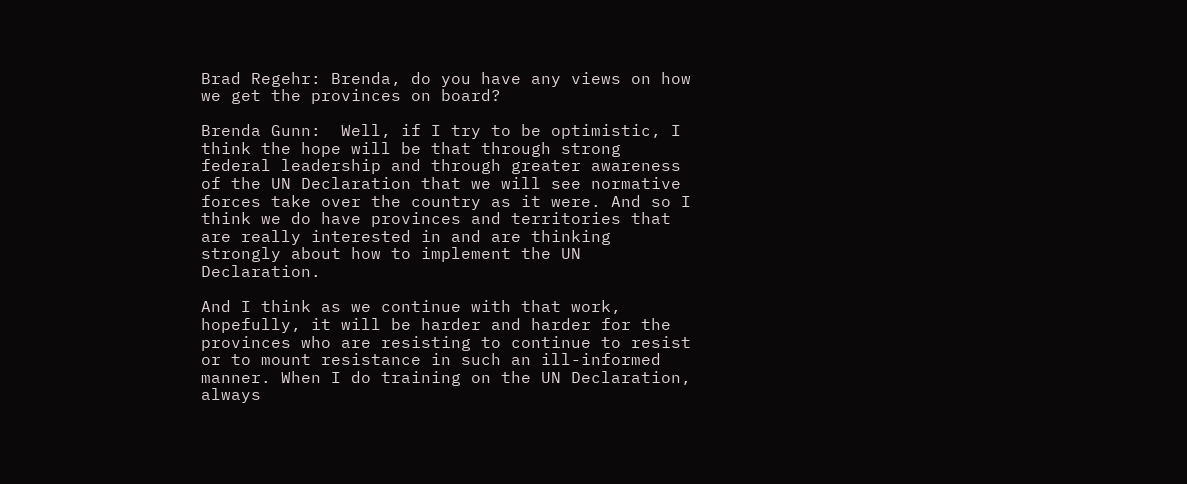Brad Regehr: Brenda, do you have any views on how we get the provinces on board?

Brenda Gunn:  Well, if I try to be optimistic, I think the hope will be that through strong federal leadership and through greater awareness of the UN Declaration that we will see normative forces take over the country as it were. And so I think we do have provinces and territories that are really interested in and are thinking strongly about how to implement the UN Declaration.

And I think as we continue with that work, hopefully, it will be harder and harder for the provinces who are resisting to continue to resist or to mount resistance in such an ill-informed manner. When I do training on the UN Declaration, always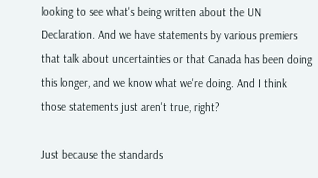looking to see what's being written about the UN Declaration. And we have statements by various premiers that talk about uncertainties or that Canada has been doing this longer, and we know what we're doing. And I think those statements just aren't true, right?

Just because the standards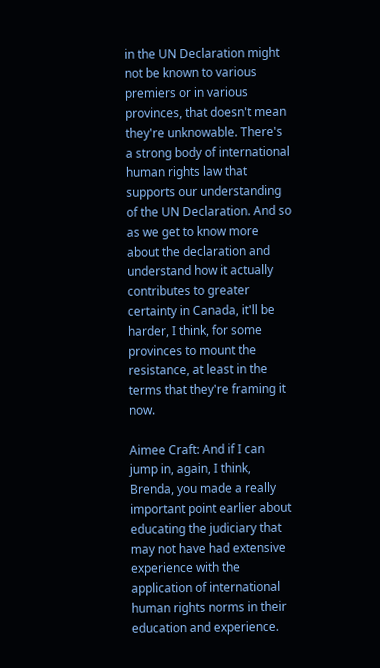in the UN Declaration might not be known to various premiers or in various provinces, that doesn't mean they're unknowable. There's a strong body of international human rights law that supports our understanding of the UN Declaration. And so as we get to know more about the declaration and understand how it actually contributes to greater certainty in Canada, it'll be harder, I think, for some provinces to mount the resistance, at least in the terms that they're framing it now.

Aimee Craft: And if I can jump in, again, I think, Brenda, you made a really important point earlier about educating the judiciary that may not have had extensive experience with the application of international human rights norms in their education and experience.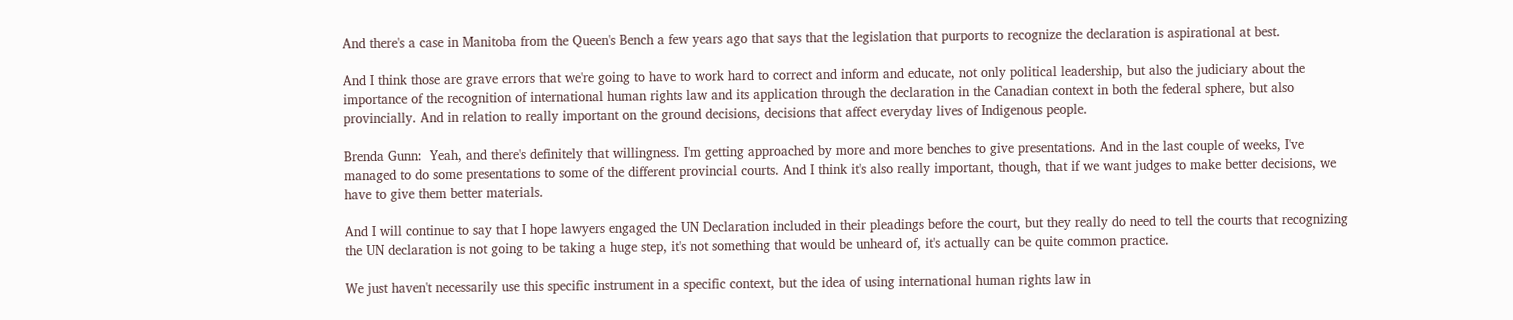And there's a case in Manitoba from the Queen's Bench a few years ago that says that the legislation that purports to recognize the declaration is aspirational at best.

And I think those are grave errors that we're going to have to work hard to correct and inform and educate, not only political leadership, but also the judiciary about the importance of the recognition of international human rights law and its application through the declaration in the Canadian context in both the federal sphere, but also provincially. And in relation to really important on the ground decisions, decisions that affect everyday lives of Indigenous people.

Brenda Gunn:  Yeah, and there's definitely that willingness. I'm getting approached by more and more benches to give presentations. And in the last couple of weeks, I've managed to do some presentations to some of the different provincial courts. And I think it's also really important, though, that if we want judges to make better decisions, we have to give them better materials.

And I will continue to say that I hope lawyers engaged the UN Declaration included in their pleadings before the court, but they really do need to tell the courts that recognizing the UN declaration is not going to be taking a huge step, it's not something that would be unheard of, it's actually can be quite common practice.

We just haven't necessarily use this specific instrument in a specific context, but the idea of using international human rights law in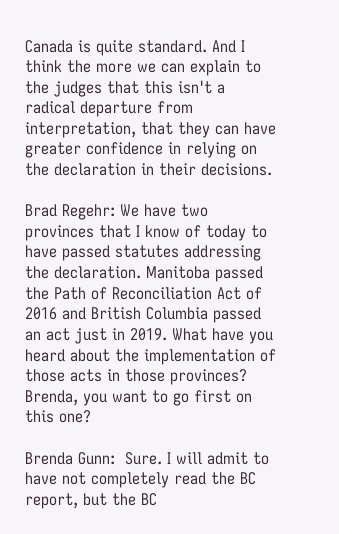Canada is quite standard. And I think the more we can explain to the judges that this isn't a radical departure from interpretation, that they can have greater confidence in relying on the declaration in their decisions.

Brad Regehr: We have two provinces that I know of today to have passed statutes addressing the declaration. Manitoba passed the Path of Reconciliation Act of 2016 and British Columbia passed an act just in 2019. What have you heard about the implementation of those acts in those provinces? Brenda, you want to go first on this one?

Brenda Gunn:  Sure. I will admit to have not completely read the BC report, but the BC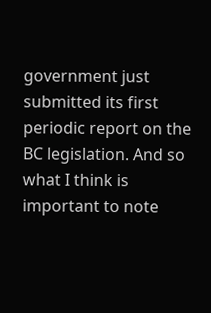government just submitted its first periodic report on the BC legislation. And so what I think is important to note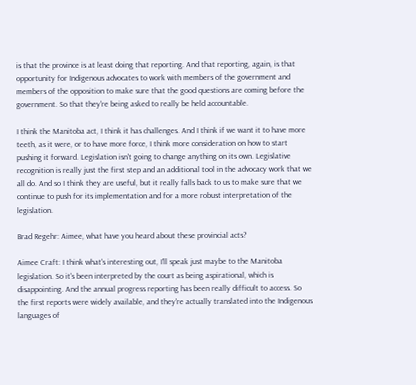is that the province is at least doing that reporting. And that reporting, again, is that opportunity for Indigenous advocates to work with members of the government and members of the opposition to make sure that the good questions are coming before the government. So that they're being asked to really be held accountable.

I think the Manitoba act, I think it has challenges. And I think if we want it to have more teeth, as it were, or to have more force, I think more consideration on how to start pushing it forward. Legislation isn't going to change anything on its own. Legislative recognition is really just the first step and an additional tool in the advocacy work that we all do. And so I think they are useful, but it really falls back to us to make sure that we continue to push for its implementation and for a more robust interpretation of the legislation.

Brad Regehr: Aimee, what have you heard about these provincial acts?

Aimee Craft: I think what's interesting out, I'll speak just maybe to the Manitoba legislation. So it's been interpreted by the court as being aspirational, which is disappointing. And the annual progress reporting has been really difficult to access. So the first reports were widely available, and they're actually translated into the Indigenous languages of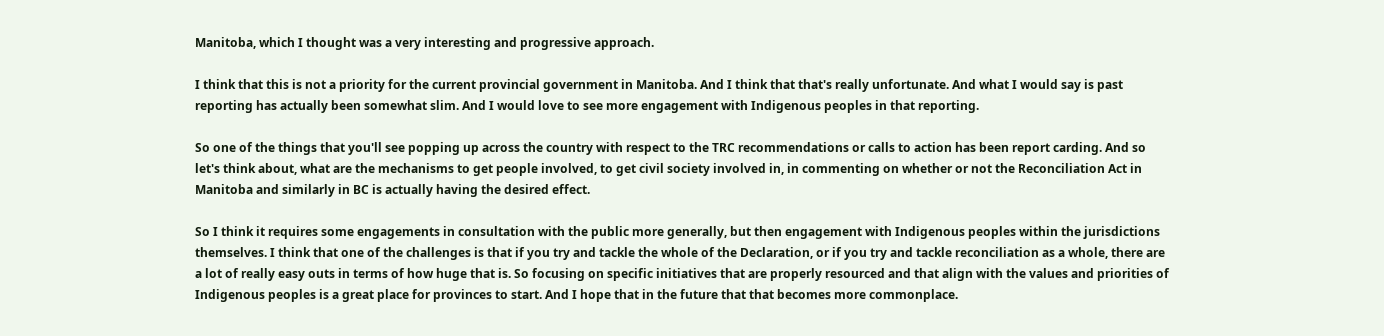Manitoba, which I thought was a very interesting and progressive approach.

I think that this is not a priority for the current provincial government in Manitoba. And I think that that's really unfortunate. And what I would say is past reporting has actually been somewhat slim. And I would love to see more engagement with Indigenous peoples in that reporting.

So one of the things that you'll see popping up across the country with respect to the TRC recommendations or calls to action has been report carding. And so let's think about, what are the mechanisms to get people involved, to get civil society involved in, in commenting on whether or not the Reconciliation Act in Manitoba and similarly in BC is actually having the desired effect.

So I think it requires some engagements in consultation with the public more generally, but then engagement with Indigenous peoples within the jurisdictions themselves. I think that one of the challenges is that if you try and tackle the whole of the Declaration, or if you try and tackle reconciliation as a whole, there are a lot of really easy outs in terms of how huge that is. So focusing on specific initiatives that are properly resourced and that align with the values and priorities of Indigenous peoples is a great place for provinces to start. And I hope that in the future that that becomes more commonplace.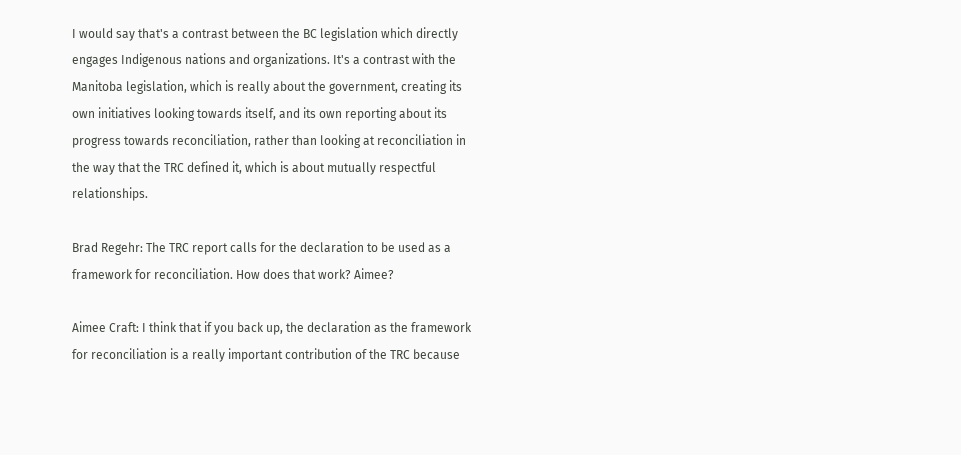I would say that's a contrast between the BC legislation which directly engages Indigenous nations and organizations. It's a contrast with the Manitoba legislation, which is really about the government, creating its own initiatives looking towards itself, and its own reporting about its progress towards reconciliation, rather than looking at reconciliation in the way that the TRC defined it, which is about mutually respectful relationships.

Brad Regehr: The TRC report calls for the declaration to be used as a framework for reconciliation. How does that work? Aimee?

Aimee Craft: I think that if you back up, the declaration as the framework for reconciliation is a really important contribution of the TRC because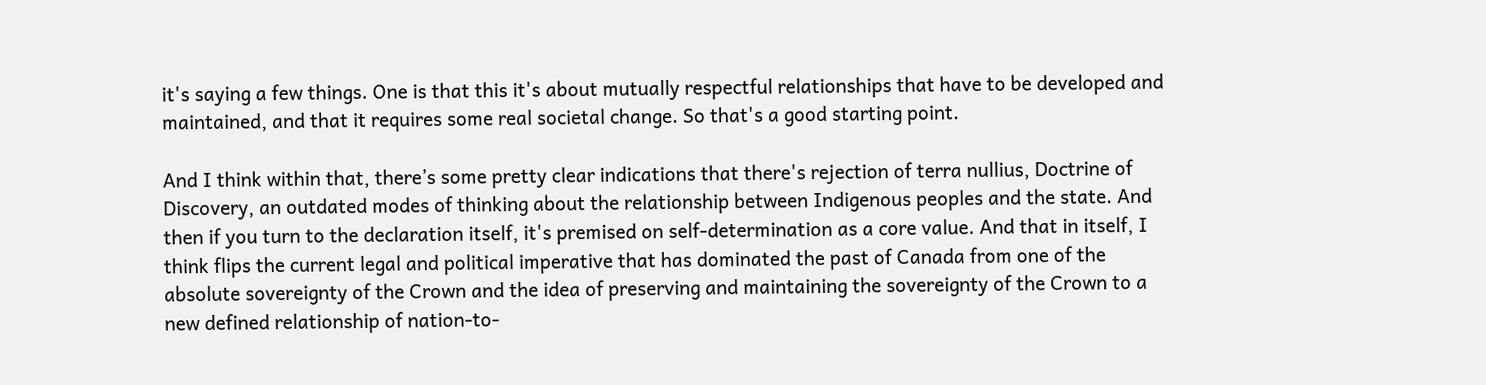it's saying a few things. One is that this it's about mutually respectful relationships that have to be developed and maintained, and that it requires some real societal change. So that's a good starting point.

And I think within that, there’s some pretty clear indications that there's rejection of terra nullius, Doctrine of Discovery, an outdated modes of thinking about the relationship between Indigenous peoples and the state. And then if you turn to the declaration itself, it's premised on self-determination as a core value. And that in itself, I think flips the current legal and political imperative that has dominated the past of Canada from one of the absolute sovereignty of the Crown and the idea of preserving and maintaining the sovereignty of the Crown to a new defined relationship of nation-to-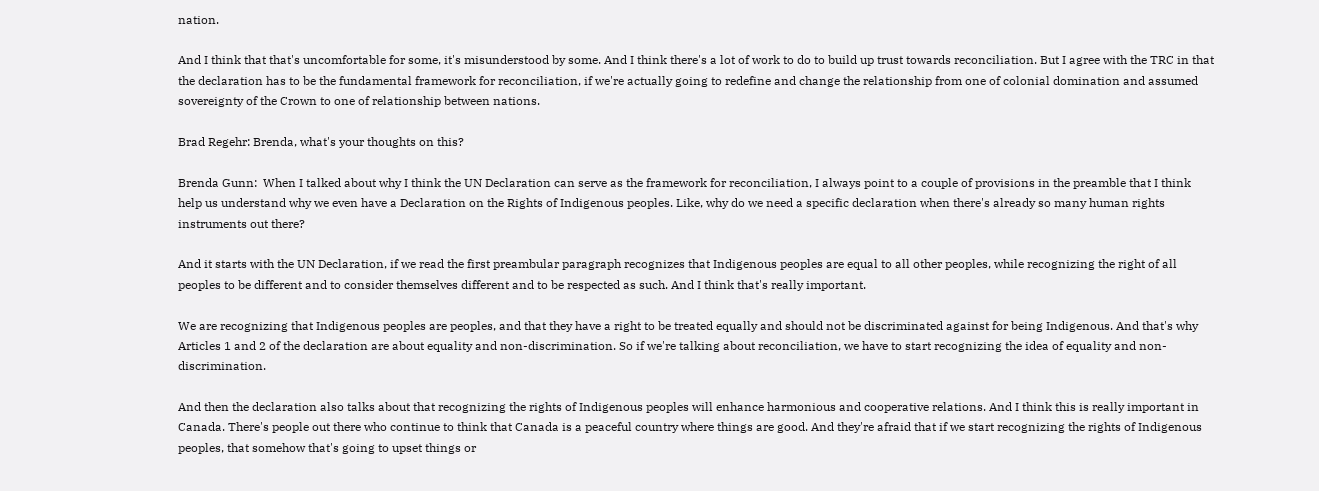nation.

And I think that that's uncomfortable for some, it's misunderstood by some. And I think there's a lot of work to do to build up trust towards reconciliation. But I agree with the TRC in that the declaration has to be the fundamental framework for reconciliation, if we're actually going to redefine and change the relationship from one of colonial domination and assumed sovereignty of the Crown to one of relationship between nations.

Brad Regehr: Brenda, what's your thoughts on this?

Brenda Gunn:  When I talked about why I think the UN Declaration can serve as the framework for reconciliation, I always point to a couple of provisions in the preamble that I think help us understand why we even have a Declaration on the Rights of Indigenous peoples. Like, why do we need a specific declaration when there's already so many human rights instruments out there?

And it starts with the UN Declaration, if we read the first preambular paragraph recognizes that Indigenous peoples are equal to all other peoples, while recognizing the right of all peoples to be different and to consider themselves different and to be respected as such. And I think that's really important.

We are recognizing that Indigenous peoples are peoples, and that they have a right to be treated equally and should not be discriminated against for being Indigenous. And that's why Articles 1 and 2 of the declaration are about equality and non-discrimination. So if we're talking about reconciliation, we have to start recognizing the idea of equality and non-discrimination.

And then the declaration also talks about that recognizing the rights of Indigenous peoples will enhance harmonious and cooperative relations. And I think this is really important in Canada. There's people out there who continue to think that Canada is a peaceful country where things are good. And they're afraid that if we start recognizing the rights of Indigenous peoples, that somehow that's going to upset things or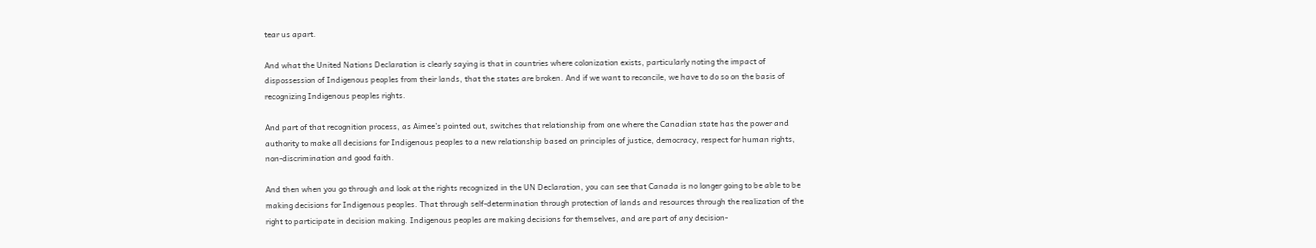tear us apart.

And what the United Nations Declaration is clearly saying is that in countries where colonization exists, particularly noting the impact of dispossession of Indigenous peoples from their lands, that the states are broken. And if we want to reconcile, we have to do so on the basis of recognizing Indigenous peoples rights.

And part of that recognition process, as Aimee’s pointed out, switches that relationship from one where the Canadian state has the power and authority to make all decisions for Indigenous peoples to a new relationship based on principles of justice, democracy, respect for human rights, non-discrimination and good faith.

And then when you go through and look at the rights recognized in the UN Declaration, you can see that Canada is no longer going to be able to be making decisions for Indigenous peoples. That through self-determination through protection of lands and resources through the realization of the right to participate in decision making. Indigenous peoples are making decisions for themselves, and are part of any decision-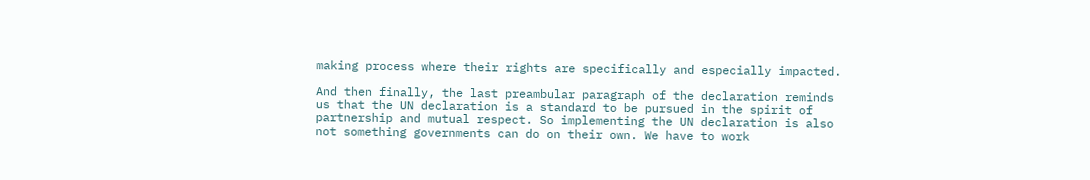making process where their rights are specifically and especially impacted.

And then finally, the last preambular paragraph of the declaration reminds us that the UN declaration is a standard to be pursued in the spirit of partnership and mutual respect. So implementing the UN declaration is also not something governments can do on their own. We have to work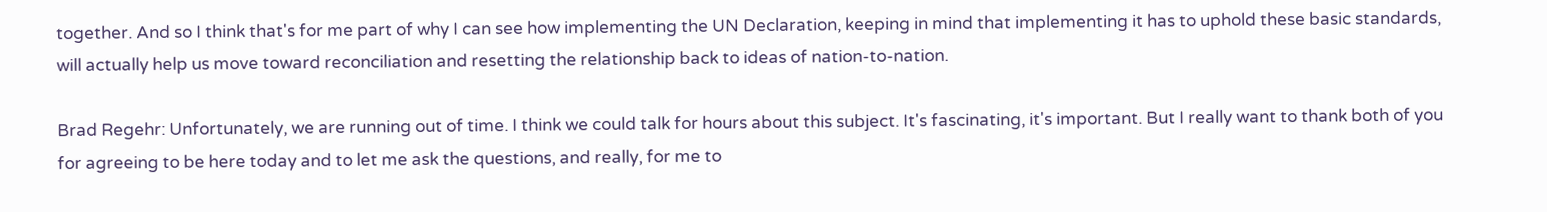together. And so I think that's for me part of why I can see how implementing the UN Declaration, keeping in mind that implementing it has to uphold these basic standards, will actually help us move toward reconciliation and resetting the relationship back to ideas of nation-to-nation.

Brad Regehr: Unfortunately, we are running out of time. I think we could talk for hours about this subject. It's fascinating, it's important. But I really want to thank both of you for agreeing to be here today and to let me ask the questions, and really, for me to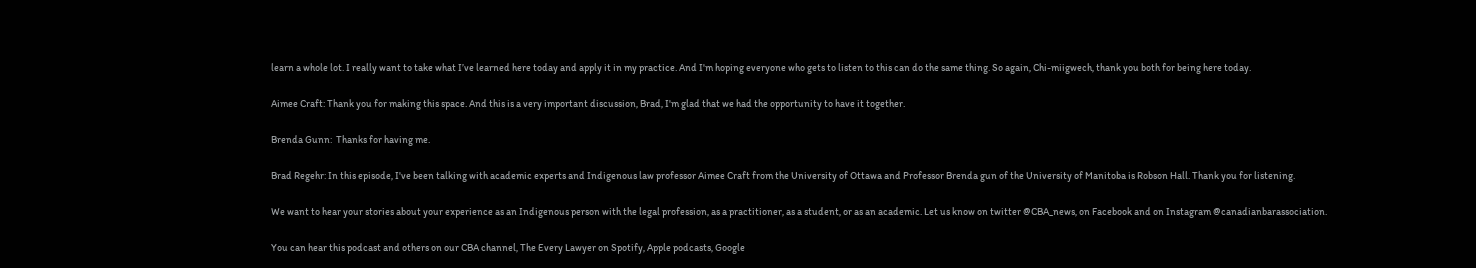learn a whole lot. I really want to take what I’ve learned here today and apply it in my practice. And I'm hoping everyone who gets to listen to this can do the same thing. So again, Chi-miigwech, thank you both for being here today.

Aimee Craft: Thank you for making this space. And this is a very important discussion, Brad, I'm glad that we had the opportunity to have it together.

Brenda Gunn:  Thanks for having me.

Brad Regehr: In this episode, I've been talking with academic experts and Indigenous law professor Aimee Craft from the University of Ottawa and Professor Brenda gun of the University of Manitoba is Robson Hall. Thank you for listening.

We want to hear your stories about your experience as an Indigenous person with the legal profession, as a practitioner, as a student, or as an academic. Let us know on twitter @CBA_news, on Facebook and on Instagram @canadianbarassociation.

You can hear this podcast and others on our CBA channel, The Every Lawyer on Spotify, Apple podcasts, Google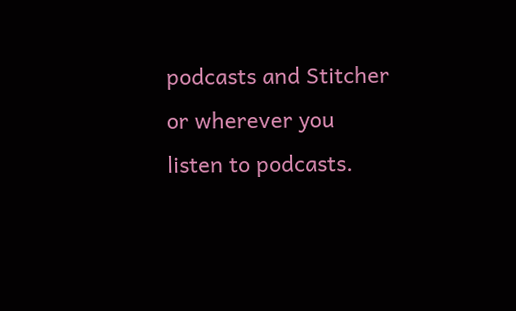podcasts and Stitcher or wherever you listen to podcasts.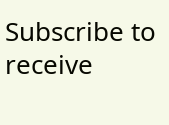Subscribe to receive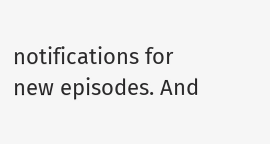notifications for new episodes. And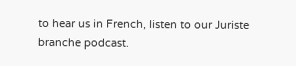to hear us in French, listen to our Juriste branche podcast.